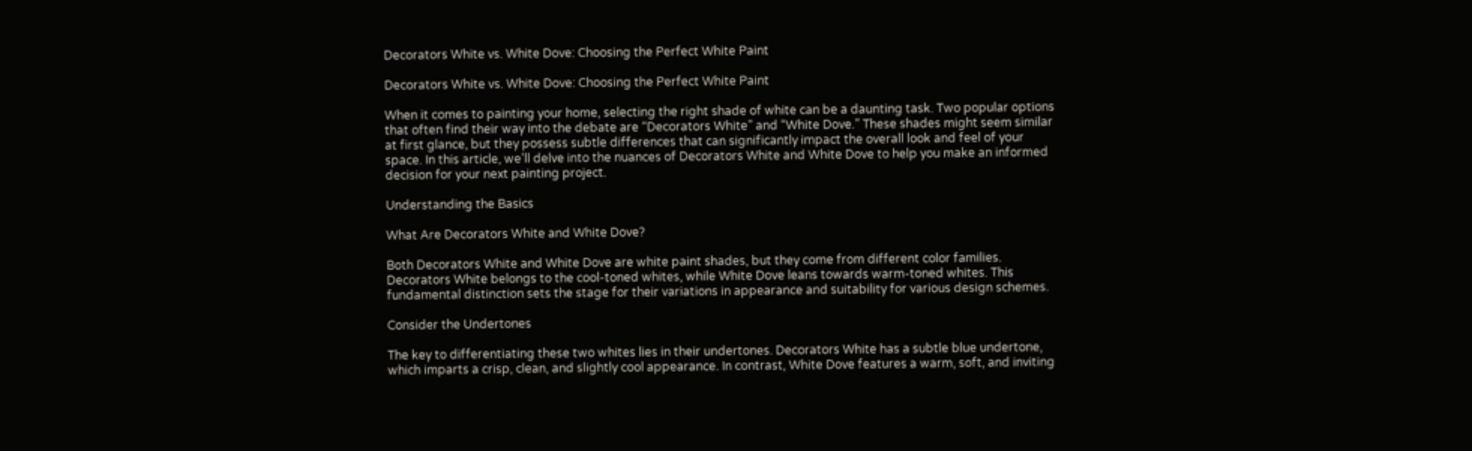Decorators White vs. White Dove: Choosing the Perfect White Paint

Decorators White vs. White Dove: Choosing the Perfect White Paint

When it comes to painting your home, selecting the right shade of white can be a daunting task. Two popular options that often find their way into the debate are “Decorators White” and “White Dove.” These shades might seem similar at first glance, but they possess subtle differences that can significantly impact the overall look and feel of your space. In this article, we’ll delve into the nuances of Decorators White and White Dove to help you make an informed decision for your next painting project.

Understanding the Basics

What Are Decorators White and White Dove?

Both Decorators White and White Dove are white paint shades, but they come from different color families. Decorators White belongs to the cool-toned whites, while White Dove leans towards warm-toned whites. This fundamental distinction sets the stage for their variations in appearance and suitability for various design schemes.

Consider the Undertones

The key to differentiating these two whites lies in their undertones. Decorators White has a subtle blue undertone, which imparts a crisp, clean, and slightly cool appearance. In contrast, White Dove features a warm, soft, and inviting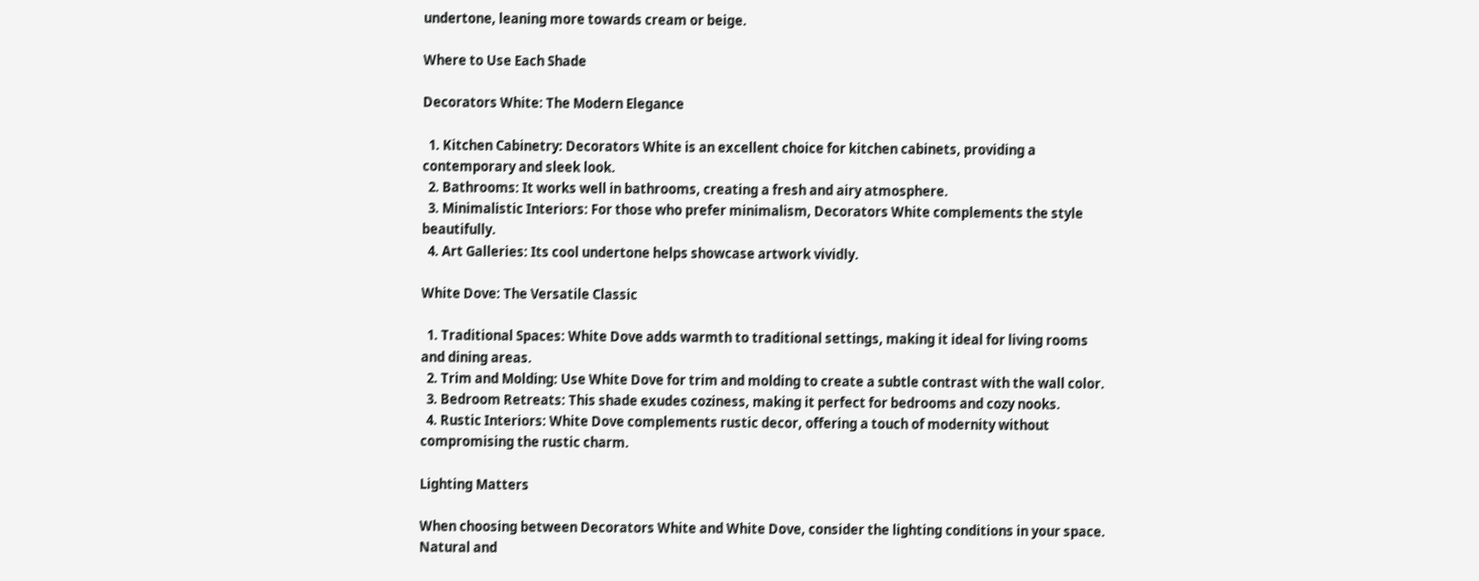undertone, leaning more towards cream or beige.

Where to Use Each Shade

Decorators White: The Modern Elegance

  1. Kitchen Cabinetry: Decorators White is an excellent choice for kitchen cabinets, providing a contemporary and sleek look.
  2. Bathrooms: It works well in bathrooms, creating a fresh and airy atmosphere.
  3. Minimalistic Interiors: For those who prefer minimalism, Decorators White complements the style beautifully.
  4. Art Galleries: Its cool undertone helps showcase artwork vividly.

White Dove: The Versatile Classic

  1. Traditional Spaces: White Dove adds warmth to traditional settings, making it ideal for living rooms and dining areas.
  2. Trim and Molding: Use White Dove for trim and molding to create a subtle contrast with the wall color.
  3. Bedroom Retreats: This shade exudes coziness, making it perfect for bedrooms and cozy nooks.
  4. Rustic Interiors: White Dove complements rustic decor, offering a touch of modernity without compromising the rustic charm.

Lighting Matters

When choosing between Decorators White and White Dove, consider the lighting conditions in your space. Natural and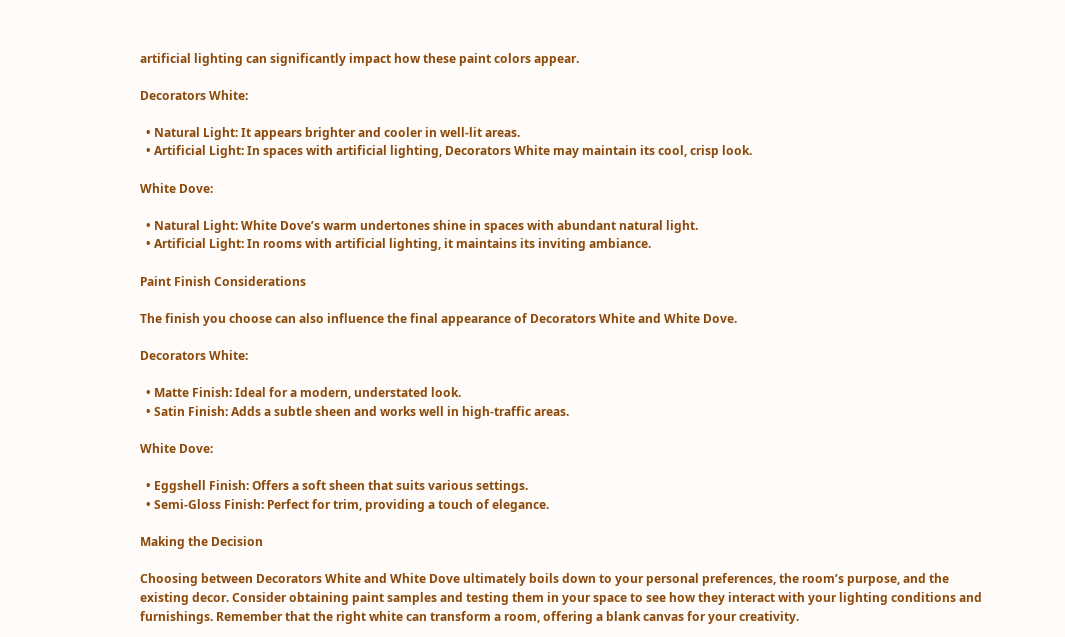artificial lighting can significantly impact how these paint colors appear.

Decorators White:

  • Natural Light: It appears brighter and cooler in well-lit areas.
  • Artificial Light: In spaces with artificial lighting, Decorators White may maintain its cool, crisp look.

White Dove:

  • Natural Light: White Dove’s warm undertones shine in spaces with abundant natural light.
  • Artificial Light: In rooms with artificial lighting, it maintains its inviting ambiance.

Paint Finish Considerations

The finish you choose can also influence the final appearance of Decorators White and White Dove.

Decorators White:

  • Matte Finish: Ideal for a modern, understated look.
  • Satin Finish: Adds a subtle sheen and works well in high-traffic areas.

White Dove:

  • Eggshell Finish: Offers a soft sheen that suits various settings.
  • Semi-Gloss Finish: Perfect for trim, providing a touch of elegance.

Making the Decision

Choosing between Decorators White and White Dove ultimately boils down to your personal preferences, the room’s purpose, and the existing decor. Consider obtaining paint samples and testing them in your space to see how they interact with your lighting conditions and furnishings. Remember that the right white can transform a room, offering a blank canvas for your creativity.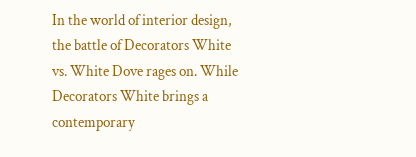In the world of interior design, the battle of Decorators White vs. White Dove rages on. While Decorators White brings a contemporary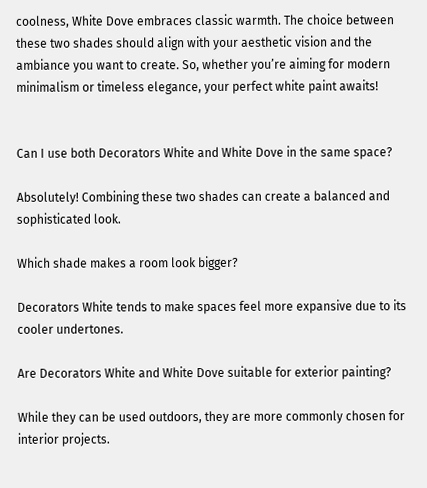coolness, White Dove embraces classic warmth. The choice between these two shades should align with your aesthetic vision and the ambiance you want to create. So, whether you’re aiming for modern minimalism or timeless elegance, your perfect white paint awaits!


Can I use both Decorators White and White Dove in the same space?

Absolutely! Combining these two shades can create a balanced and sophisticated look.

Which shade makes a room look bigger?

Decorators White tends to make spaces feel more expansive due to its cooler undertones.

Are Decorators White and White Dove suitable for exterior painting?

While they can be used outdoors, they are more commonly chosen for interior projects.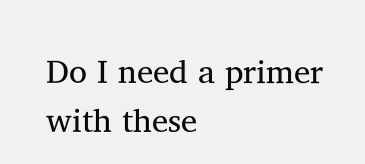Do I need a primer with these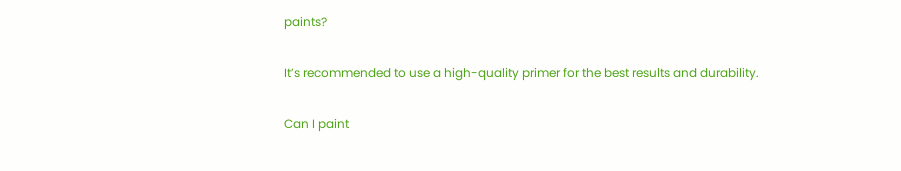paints?

It’s recommended to use a high-quality primer for the best results and durability.

Can I paint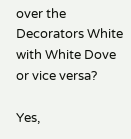over the Decorators White with White Dove or vice versa?

Yes,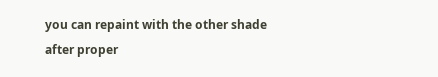you can repaint with the other shade after proper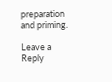preparation and priming.

Leave a Reply